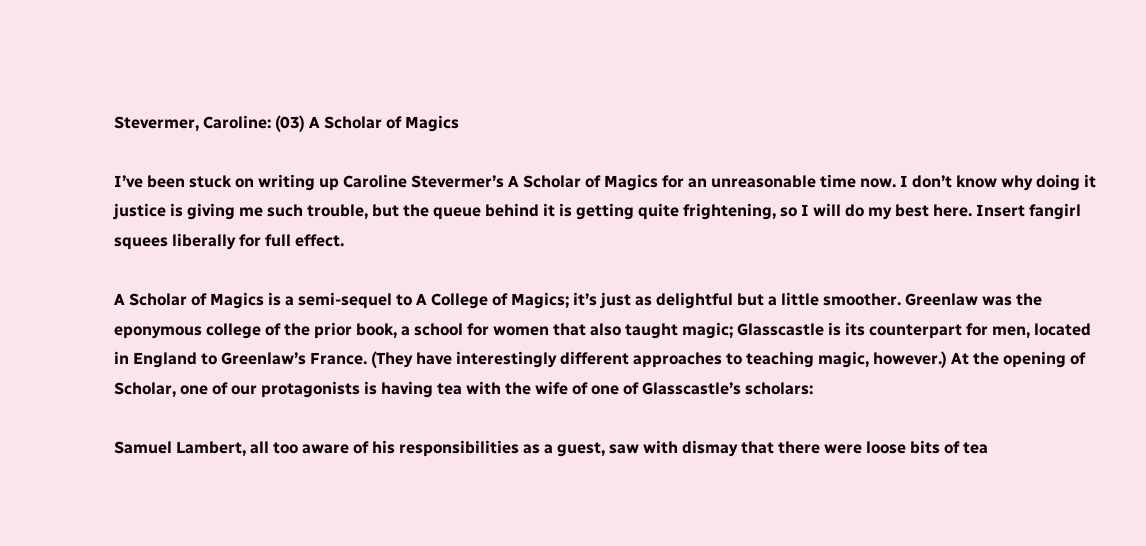Stevermer, Caroline: (03) A Scholar of Magics

I’ve been stuck on writing up Caroline Stevermer’s A Scholar of Magics for an unreasonable time now. I don’t know why doing it justice is giving me such trouble, but the queue behind it is getting quite frightening, so I will do my best here. Insert fangirl squees liberally for full effect.

A Scholar of Magics is a semi-sequel to A College of Magics; it’s just as delightful but a little smoother. Greenlaw was the eponymous college of the prior book, a school for women that also taught magic; Glasscastle is its counterpart for men, located in England to Greenlaw’s France. (They have interestingly different approaches to teaching magic, however.) At the opening of Scholar, one of our protagonists is having tea with the wife of one of Glasscastle’s scholars:

Samuel Lambert, all too aware of his responsibilities as a guest, saw with dismay that there were loose bits of tea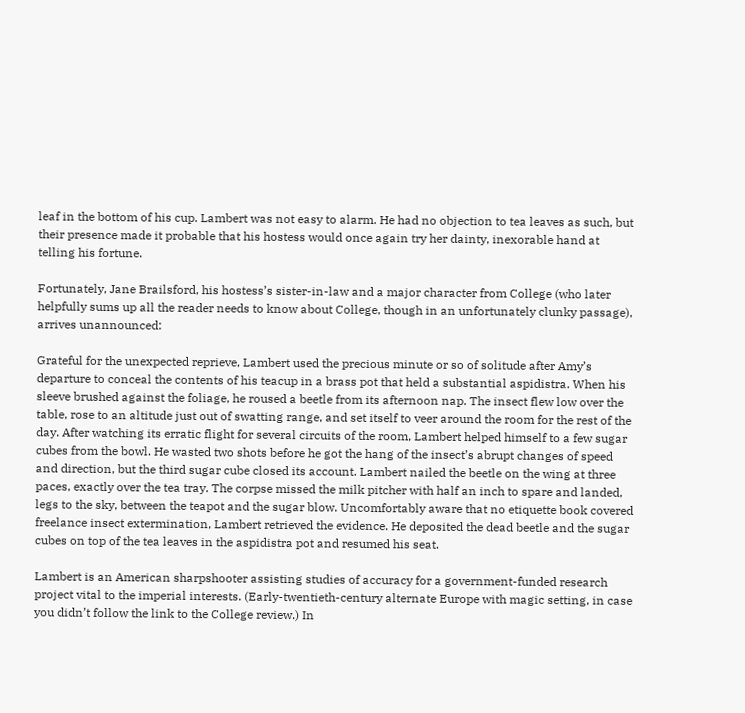leaf in the bottom of his cup. Lambert was not easy to alarm. He had no objection to tea leaves as such, but their presence made it probable that his hostess would once again try her dainty, inexorable hand at telling his fortune.

Fortunately, Jane Brailsford, his hostess’s sister-in-law and a major character from College (who later helpfully sums up all the reader needs to know about College, though in an unfortunately clunky passage), arrives unannounced:

Grateful for the unexpected reprieve, Lambert used the precious minute or so of solitude after Amy’s departure to conceal the contents of his teacup in a brass pot that held a substantial aspidistra. When his sleeve brushed against the foliage, he roused a beetle from its afternoon nap. The insect flew low over the table, rose to an altitude just out of swatting range, and set itself to veer around the room for the rest of the day. After watching its erratic flight for several circuits of the room, Lambert helped himself to a few sugar cubes from the bowl. He wasted two shots before he got the hang of the insect’s abrupt changes of speed and direction, but the third sugar cube closed its account. Lambert nailed the beetle on the wing at three paces, exactly over the tea tray. The corpse missed the milk pitcher with half an inch to spare and landed, legs to the sky, between the teapot and the sugar blow. Uncomfortably aware that no etiquette book covered freelance insect extermination, Lambert retrieved the evidence. He deposited the dead beetle and the sugar cubes on top of the tea leaves in the aspidistra pot and resumed his seat.

Lambert is an American sharpshooter assisting studies of accuracy for a government-funded research project vital to the imperial interests. (Early-twentieth-century alternate Europe with magic setting, in case you didn’t follow the link to the College review.) In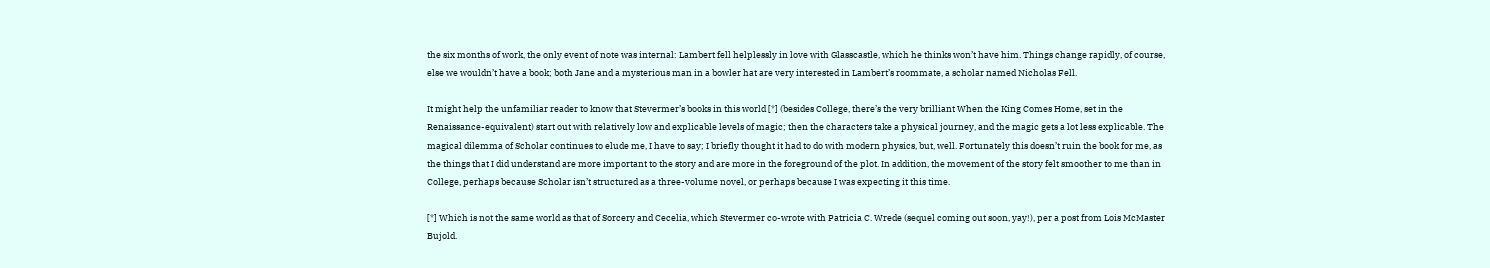the six months of work, the only event of note was internal: Lambert fell helplessly in love with Glasscastle, which he thinks won’t have him. Things change rapidly, of course, else we wouldn’t have a book; both Jane and a mysterious man in a bowler hat are very interested in Lambert’s roommate, a scholar named Nicholas Fell.

It might help the unfamiliar reader to know that Stevermer’s books in this world [*] (besides College, there’s the very brilliant When the King Comes Home, set in the Renaissance-equivalent) start out with relatively low and explicable levels of magic; then the characters take a physical journey, and the magic gets a lot less explicable. The magical dilemma of Scholar continues to elude me, I have to say; I briefly thought it had to do with modern physics, but, well. Fortunately this doesn’t ruin the book for me, as the things that I did understand are more important to the story and are more in the foreground of the plot. In addition, the movement of the story felt smoother to me than in College, perhaps because Scholar isn’t structured as a three-volume novel, or perhaps because I was expecting it this time.

[*] Which is not the same world as that of Sorcery and Cecelia, which Stevermer co-wrote with Patricia C. Wrede (sequel coming out soon, yay!), per a post from Lois McMaster Bujold.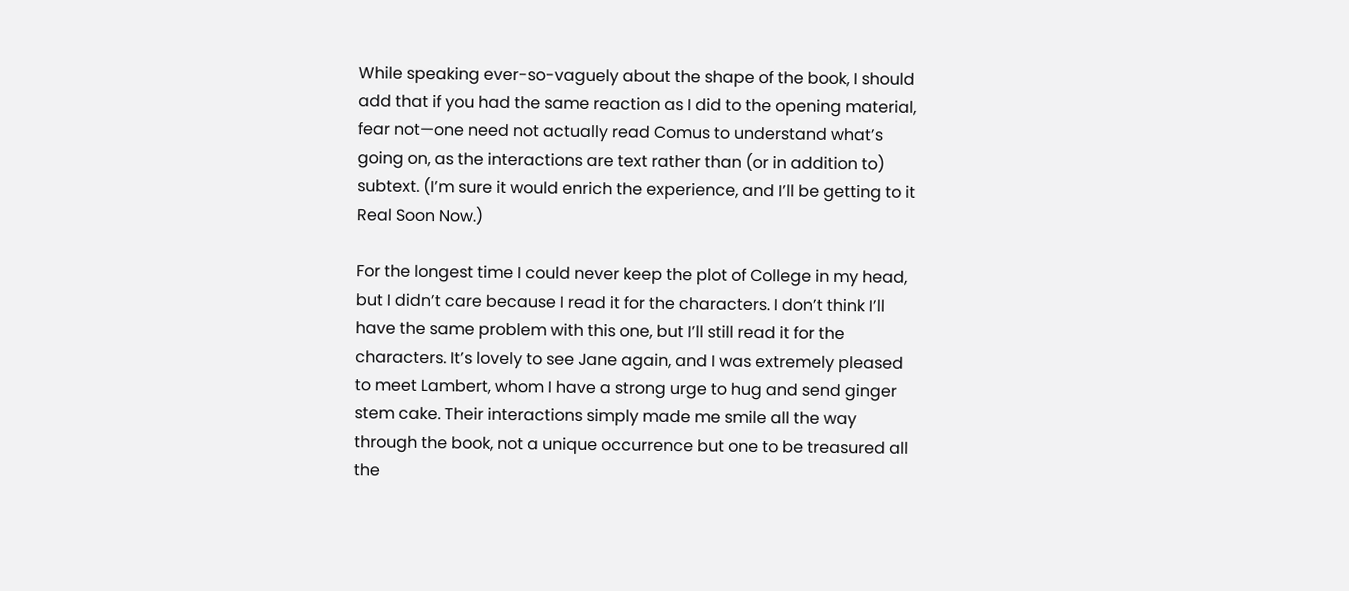While speaking ever-so-vaguely about the shape of the book, I should add that if you had the same reaction as I did to the opening material, fear not—one need not actually read Comus to understand what’s going on, as the interactions are text rather than (or in addition to) subtext. (I’m sure it would enrich the experience, and I’ll be getting to it Real Soon Now.)

For the longest time I could never keep the plot of College in my head, but I didn’t care because I read it for the characters. I don’t think I’ll have the same problem with this one, but I’ll still read it for the characters. It’s lovely to see Jane again, and I was extremely pleased to meet Lambert, whom I have a strong urge to hug and send ginger stem cake. Their interactions simply made me smile all the way through the book, not a unique occurrence but one to be treasured all the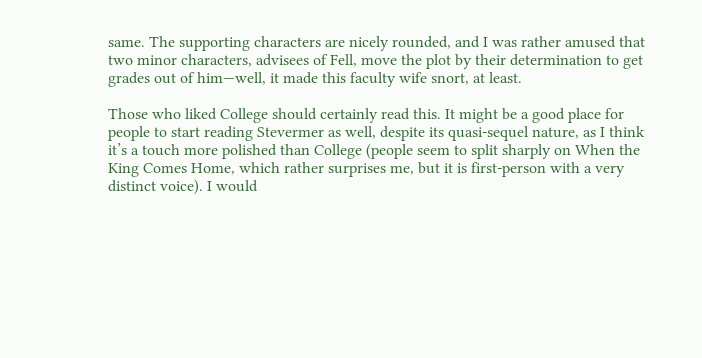same. The supporting characters are nicely rounded, and I was rather amused that two minor characters, advisees of Fell, move the plot by their determination to get grades out of him—well, it made this faculty wife snort, at least.

Those who liked College should certainly read this. It might be a good place for people to start reading Stevermer as well, despite its quasi-sequel nature, as I think it’s a touch more polished than College (people seem to split sharply on When the King Comes Home, which rather surprises me, but it is first-person with a very distinct voice). I would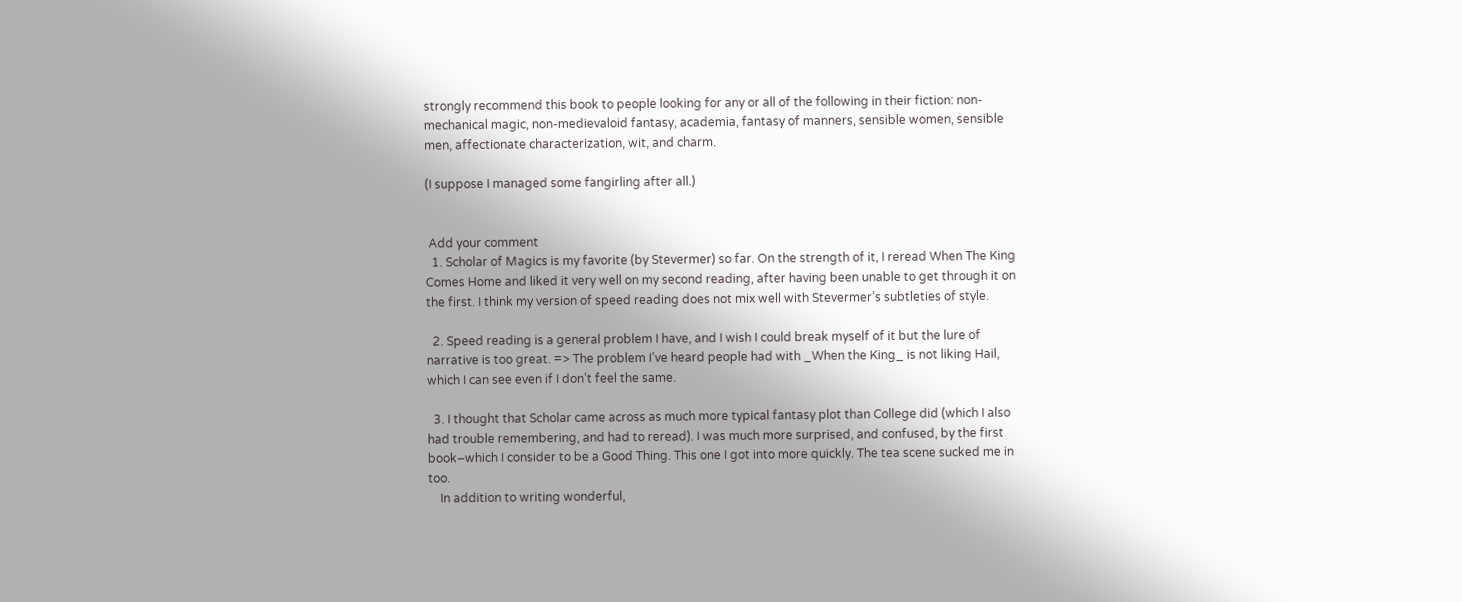strongly recommend this book to people looking for any or all of the following in their fiction: non-mechanical magic, non-medievaloid fantasy, academia, fantasy of manners, sensible women, sensible men, affectionate characterization, wit, and charm.

(I suppose I managed some fangirling after all.)


 Add your comment
  1. Scholar of Magics is my favorite (by Stevermer) so far. On the strength of it, I reread When The King Comes Home and liked it very well on my second reading, after having been unable to get through it on the first. I think my version of speed reading does not mix well with Stevermer’s subtleties of style.

  2. Speed reading is a general problem I have, and I wish I could break myself of it but the lure of narrative is too great. => The problem I’ve heard people had with _When the King_ is not liking Hail, which I can see even if I don’t feel the same.

  3. I thought that Scholar came across as much more typical fantasy plot than College did (which I also had trouble remembering, and had to reread). I was much more surprised, and confused, by the first book–which I consider to be a Good Thing. This one I got into more quickly. The tea scene sucked me in too.
    In addition to writing wonderful,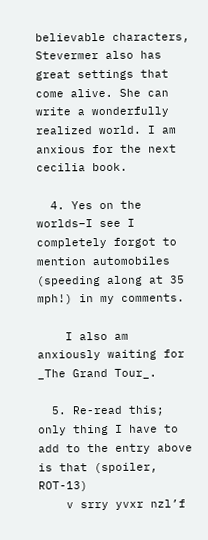believable characters, Stevermer also has great settings that come alive. She can write a wonderfully realized world. I am anxious for the next cecilia book.

  4. Yes on the worlds–I see I completely forgot to mention automobiles (speeding along at 35 mph!) in my comments.

    I also am anxiously waiting for _The Grand Tour_.

  5. Re-read this; only thing I have to add to the entry above is that (spoiler, ROT-13)
    v srry yvxr nzl’f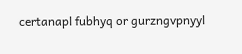certanapl fubhyq or gurzngvpnyyl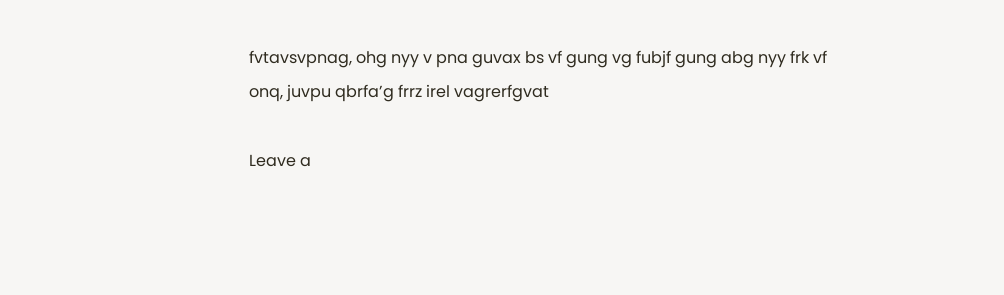fvtavsvpnag, ohg nyy v pna guvax bs vf gung vg fubjf gung abg nyy frk vf onq, juvpu qbrfa’g frrz irel vagrerfgvat

Leave a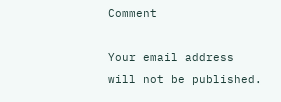Comment

Your email address will not be published.